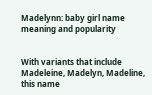Madelynn: baby girl name meaning and popularity


With variants that include Madeleine, Madelyn, Madeline, this name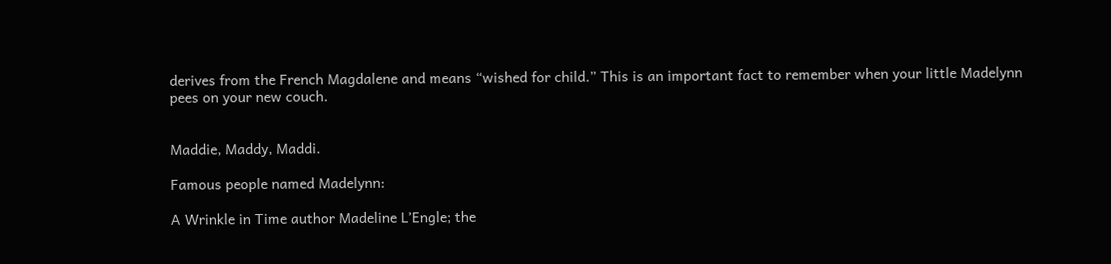derives from the French Magdalene and means “wished for child.” This is an important fact to remember when your little Madelynn pees on your new couch.


Maddie, Maddy, Maddi.

Famous people named Madelynn:

A Wrinkle in Time author Madeline L’Engle; the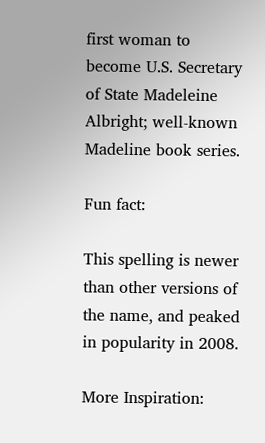first woman to become U.S. Secretary of State Madeleine Albright; well-known Madeline book series.

Fun fact:

This spelling is newer than other versions of the name, and peaked in popularity in 2008.

More Inspiration: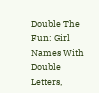Double The Fun: Girl Names With Double Letters,